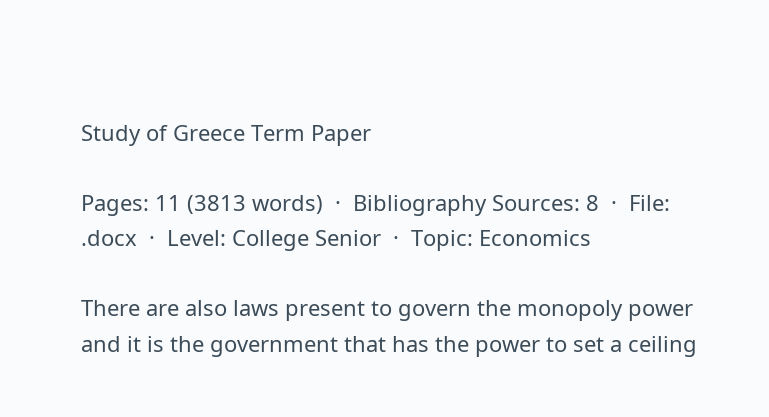Study of Greece Term Paper

Pages: 11 (3813 words)  ·  Bibliography Sources: 8  ·  File: .docx  ·  Level: College Senior  ·  Topic: Economics

There are also laws present to govern the monopoly power and it is the government that has the power to set a ceiling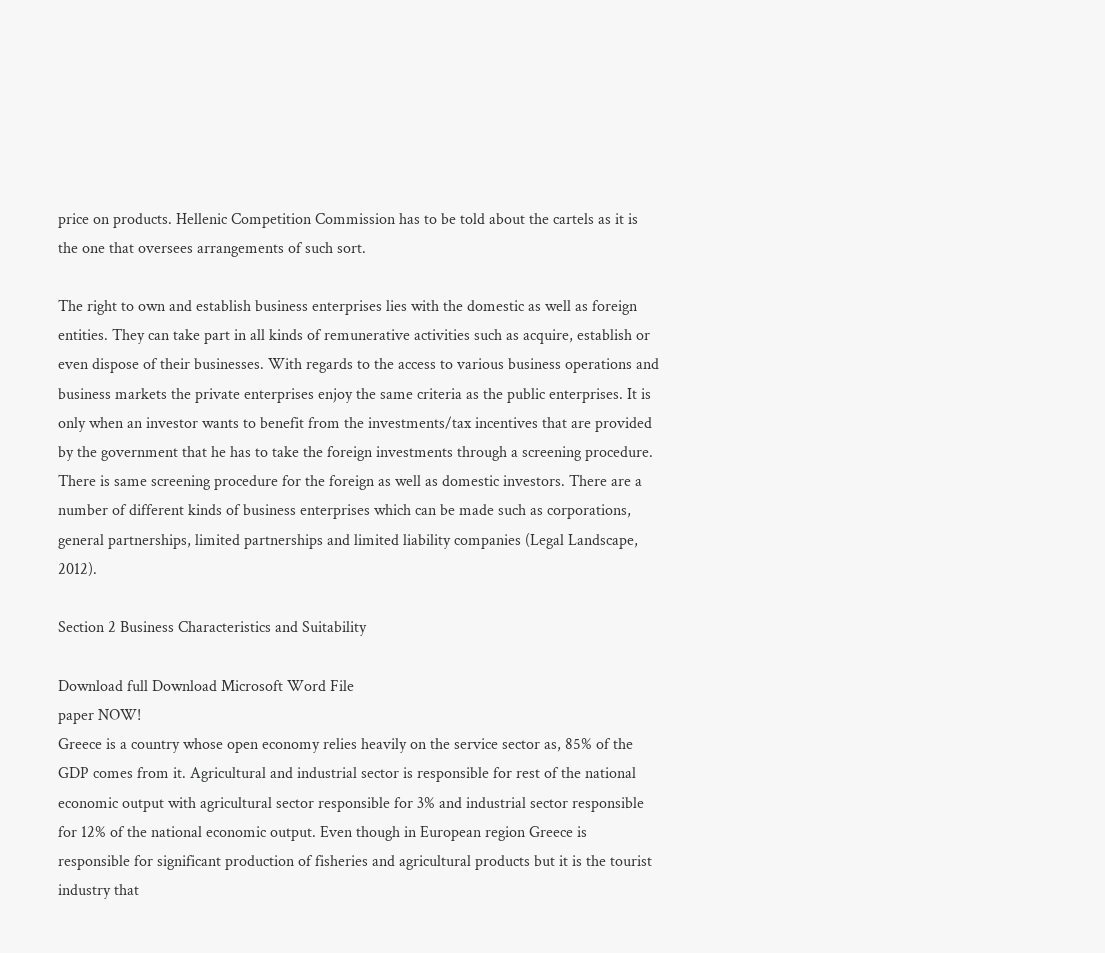price on products. Hellenic Competition Commission has to be told about the cartels as it is the one that oversees arrangements of such sort.

The right to own and establish business enterprises lies with the domestic as well as foreign entities. They can take part in all kinds of remunerative activities such as acquire, establish or even dispose of their businesses. With regards to the access to various business operations and business markets the private enterprises enjoy the same criteria as the public enterprises. It is only when an investor wants to benefit from the investments/tax incentives that are provided by the government that he has to take the foreign investments through a screening procedure. There is same screening procedure for the foreign as well as domestic investors. There are a number of different kinds of business enterprises which can be made such as corporations, general partnerships, limited partnerships and limited liability companies (Legal Landscape, 2012).

Section 2 Business Characteristics and Suitability

Download full Download Microsoft Word File
paper NOW!
Greece is a country whose open economy relies heavily on the service sector as, 85% of the GDP comes from it. Agricultural and industrial sector is responsible for rest of the national economic output with agricultural sector responsible for 3% and industrial sector responsible for 12% of the national economic output. Even though in European region Greece is responsible for significant production of fisheries and agricultural products but it is the tourist industry that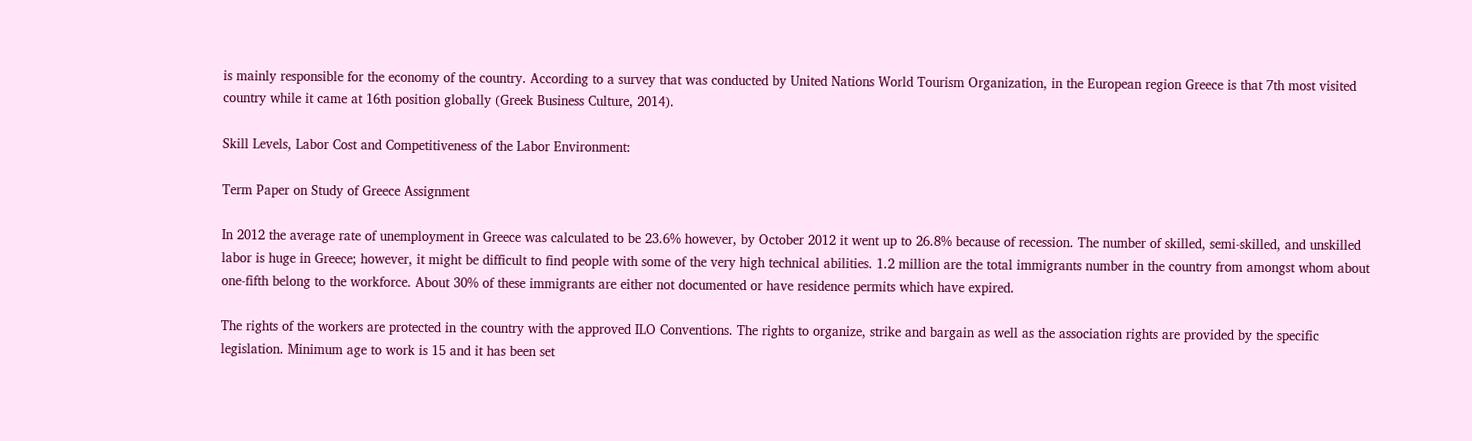is mainly responsible for the economy of the country. According to a survey that was conducted by United Nations World Tourism Organization, in the European region Greece is that 7th most visited country while it came at 16th position globally (Greek Business Culture, 2014).

Skill Levels, Labor Cost and Competitiveness of the Labor Environment:

Term Paper on Study of Greece Assignment

In 2012 the average rate of unemployment in Greece was calculated to be 23.6% however, by October 2012 it went up to 26.8% because of recession. The number of skilled, semi-skilled, and unskilled labor is huge in Greece; however, it might be difficult to find people with some of the very high technical abilities. 1.2 million are the total immigrants number in the country from amongst whom about one-fifth belong to the workforce. About 30% of these immigrants are either not documented or have residence permits which have expired.

The rights of the workers are protected in the country with the approved ILO Conventions. The rights to organize, strike and bargain as well as the association rights are provided by the specific legislation. Minimum age to work is 15 and it has been set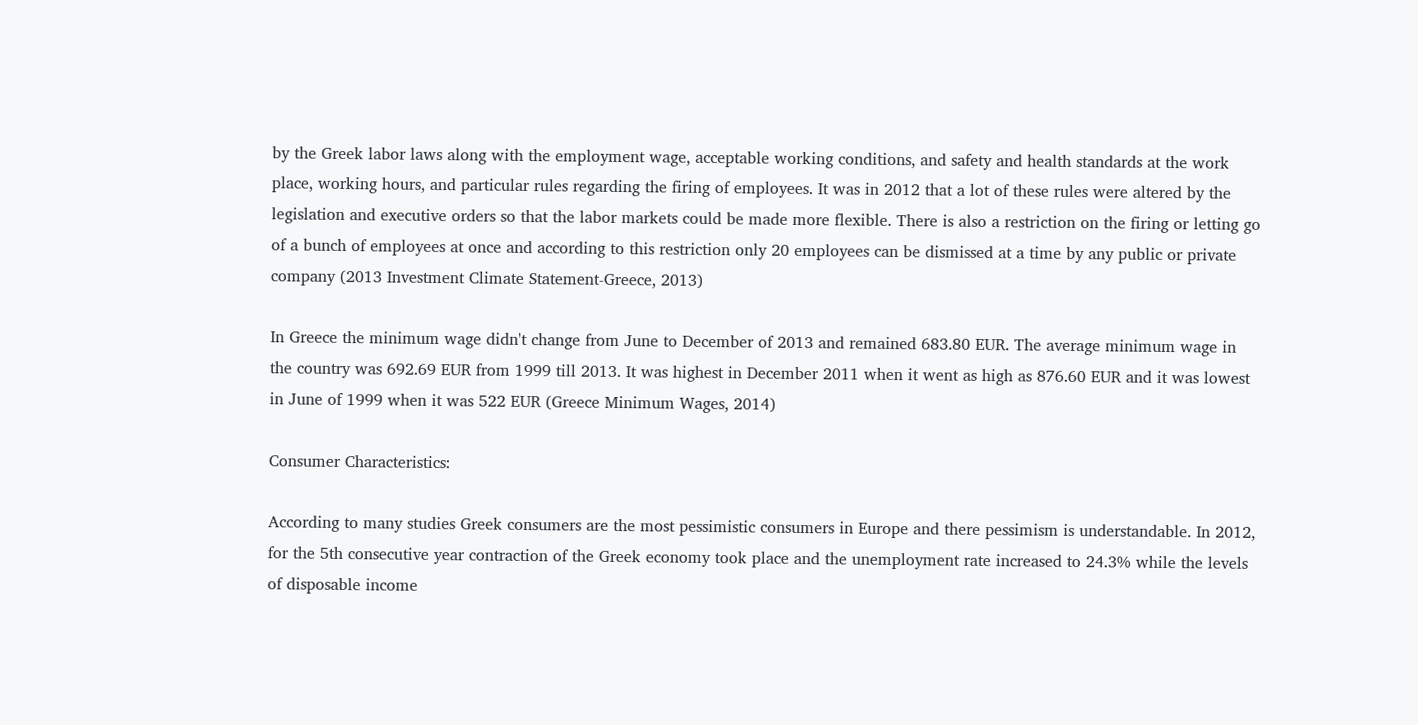by the Greek labor laws along with the employment wage, acceptable working conditions, and safety and health standards at the work place, working hours, and particular rules regarding the firing of employees. It was in 2012 that a lot of these rules were altered by the legislation and executive orders so that the labor markets could be made more flexible. There is also a restriction on the firing or letting go of a bunch of employees at once and according to this restriction only 20 employees can be dismissed at a time by any public or private company (2013 Investment Climate Statement-Greece, 2013)

In Greece the minimum wage didn't change from June to December of 2013 and remained 683.80 EUR. The average minimum wage in the country was 692.69 EUR from 1999 till 2013. It was highest in December 2011 when it went as high as 876.60 EUR and it was lowest in June of 1999 when it was 522 EUR (Greece Minimum Wages, 2014)

Consumer Characteristics:

According to many studies Greek consumers are the most pessimistic consumers in Europe and there pessimism is understandable. In 2012, for the 5th consecutive year contraction of the Greek economy took place and the unemployment rate increased to 24.3% while the levels of disposable income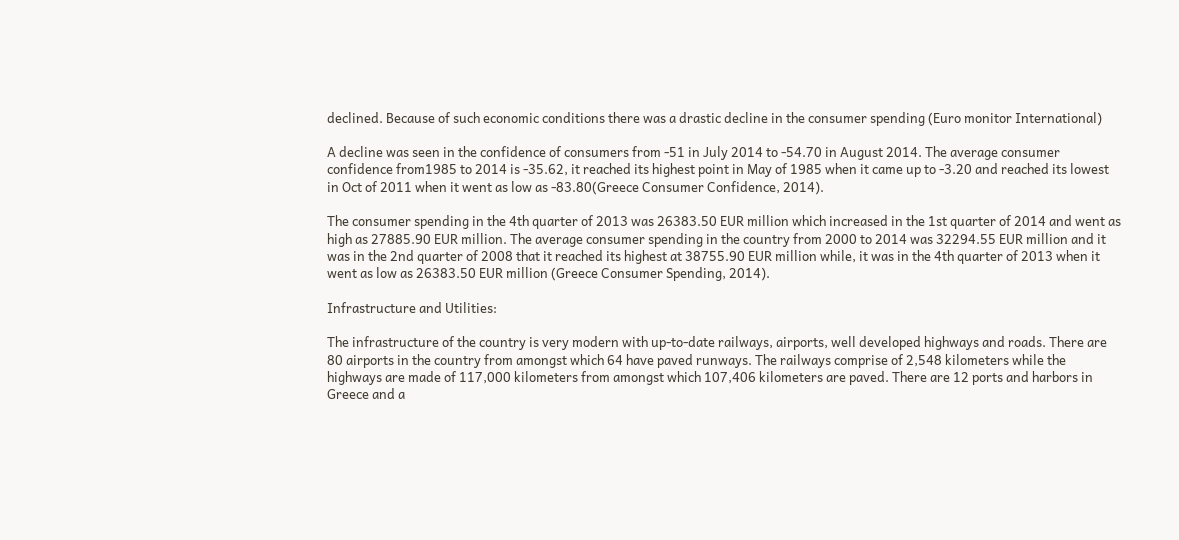declined. Because of such economic conditions there was a drastic decline in the consumer spending (Euro monitor International)

A decline was seen in the confidence of consumers from -51 in July 2014 to -54.70 in August 2014. The average consumer confidence from1985 to 2014 is -35.62, it reached its highest point in May of 1985 when it came up to -3.20 and reached its lowest in Oct of 2011 when it went as low as -83.80(Greece Consumer Confidence, 2014).

The consumer spending in the 4th quarter of 2013 was 26383.50 EUR million which increased in the 1st quarter of 2014 and went as high as 27885.90 EUR million. The average consumer spending in the country from 2000 to 2014 was 32294.55 EUR million and it was in the 2nd quarter of 2008 that it reached its highest at 38755.90 EUR million while, it was in the 4th quarter of 2013 when it went as low as 26383.50 EUR million (Greece Consumer Spending, 2014).

Infrastructure and Utilities:

The infrastructure of the country is very modern with up-to-date railways, airports, well developed highways and roads. There are 80 airports in the country from amongst which 64 have paved runways. The railways comprise of 2,548 kilometers while the highways are made of 117,000 kilometers from amongst which 107,406 kilometers are paved. There are 12 ports and harbors in Greece and a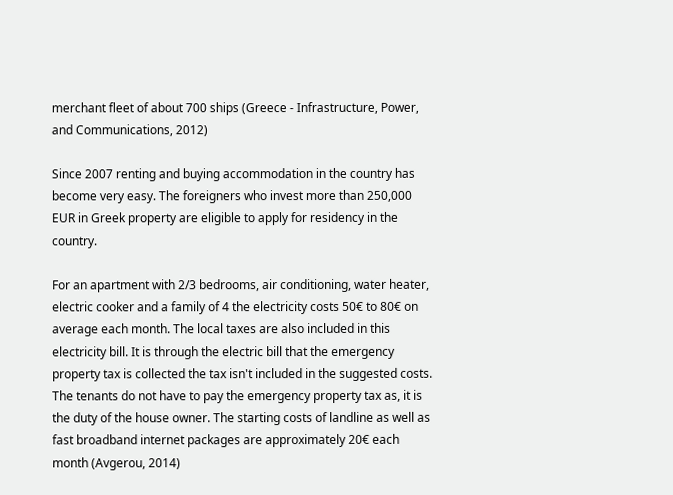merchant fleet of about 700 ships (Greece - Infrastructure, Power, and Communications, 2012)

Since 2007 renting and buying accommodation in the country has become very easy. The foreigners who invest more than 250,000 EUR in Greek property are eligible to apply for residency in the country.

For an apartment with 2/3 bedrooms, air conditioning, water heater, electric cooker and a family of 4 the electricity costs 50€ to 80€ on average each month. The local taxes are also included in this electricity bill. It is through the electric bill that the emergency property tax is collected the tax isn't included in the suggested costs. The tenants do not have to pay the emergency property tax as, it is the duty of the house owner. The starting costs of landline as well as fast broadband internet packages are approximately 20€ each month (Avgerou, 2014)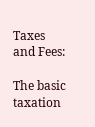Taxes and Fees:

The basic taxation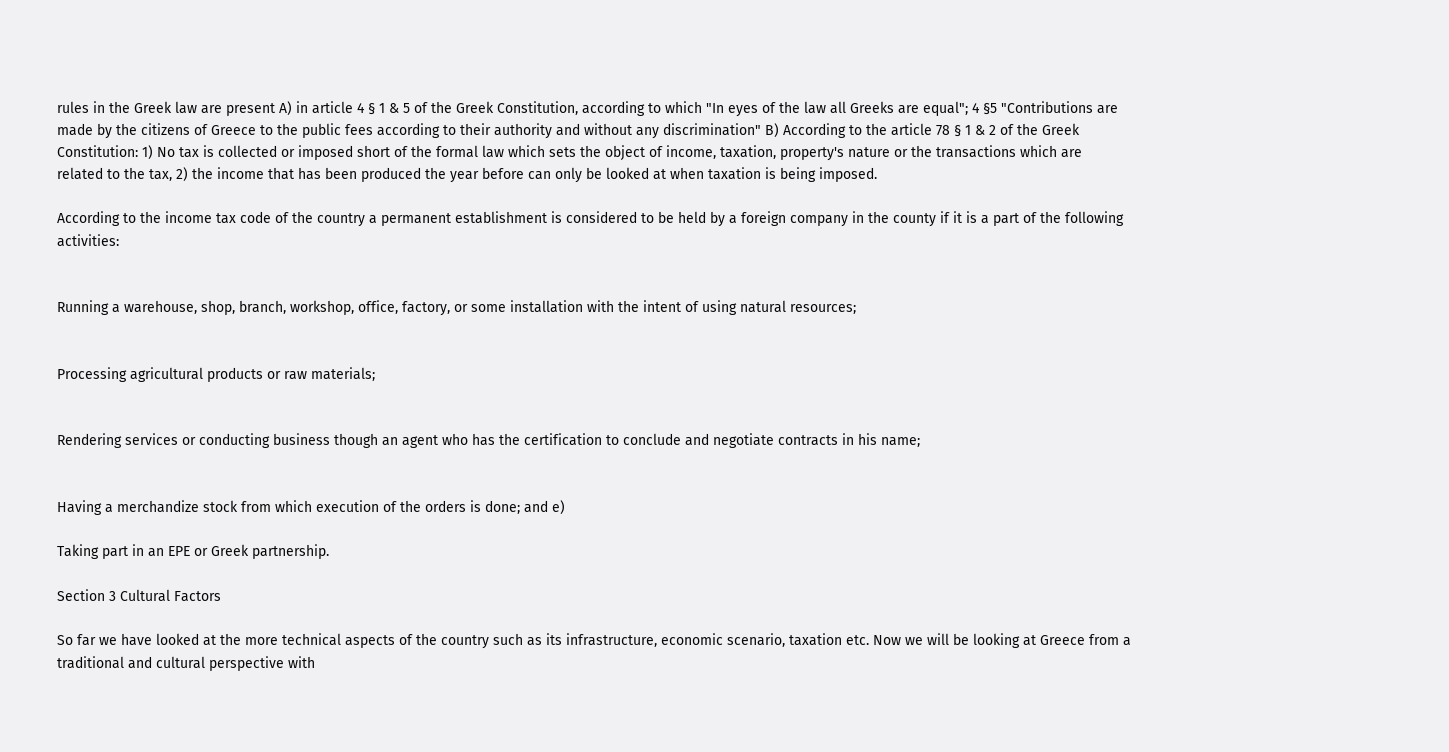rules in the Greek law are present A) in article 4 § 1 & 5 of the Greek Constitution, according to which "In eyes of the law all Greeks are equal"; 4 §5 "Contributions are made by the citizens of Greece to the public fees according to their authority and without any discrimination" B) According to the article 78 § 1 & 2 of the Greek Constitution: 1) No tax is collected or imposed short of the formal law which sets the object of income, taxation, property's nature or the transactions which are related to the tax, 2) the income that has been produced the year before can only be looked at when taxation is being imposed.

According to the income tax code of the country a permanent establishment is considered to be held by a foreign company in the county if it is a part of the following activities:


Running a warehouse, shop, branch, workshop, office, factory, or some installation with the intent of using natural resources;


Processing agricultural products or raw materials;


Rendering services or conducting business though an agent who has the certification to conclude and negotiate contracts in his name;


Having a merchandize stock from which execution of the orders is done; and e)

Taking part in an EPE or Greek partnership.

Section 3 Cultural Factors

So far we have looked at the more technical aspects of the country such as its infrastructure, economic scenario, taxation etc. Now we will be looking at Greece from a traditional and cultural perspective with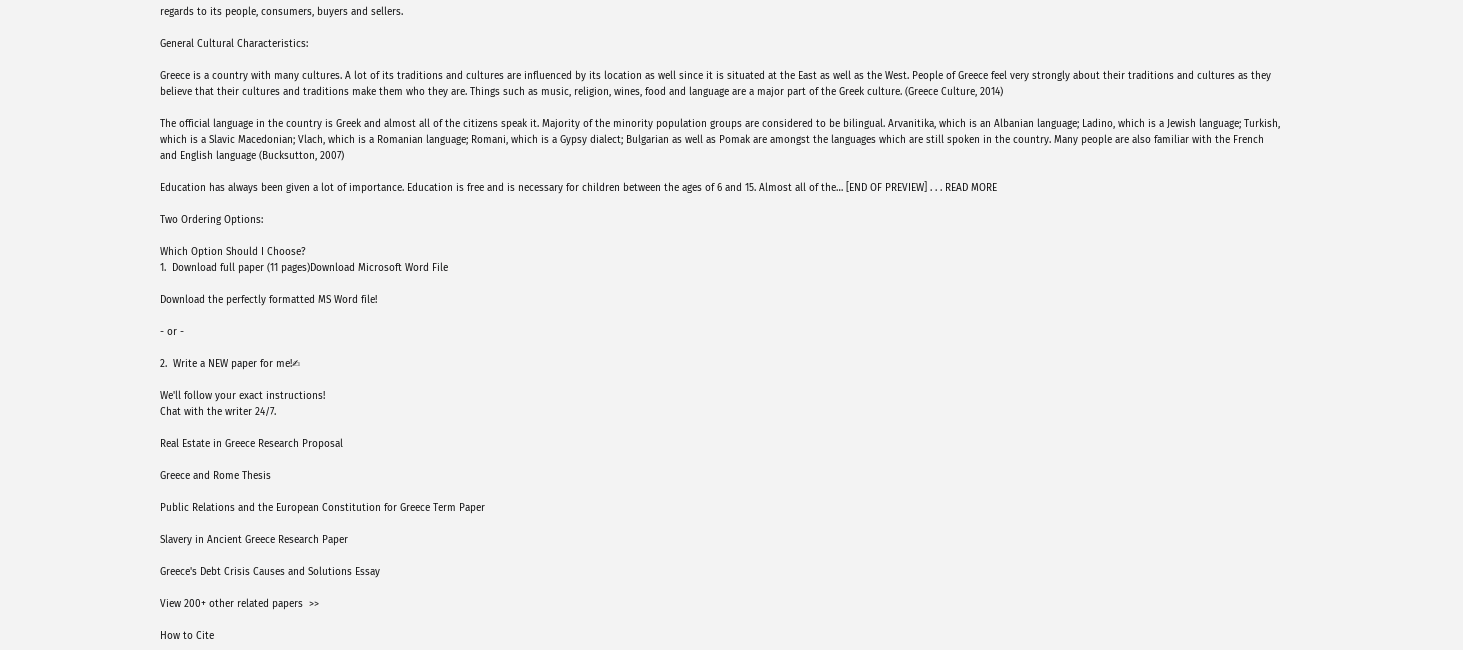regards to its people, consumers, buyers and sellers.

General Cultural Characteristics:

Greece is a country with many cultures. A lot of its traditions and cultures are influenced by its location as well since it is situated at the East as well as the West. People of Greece feel very strongly about their traditions and cultures as they believe that their cultures and traditions make them who they are. Things such as music, religion, wines, food and language are a major part of the Greek culture. (Greece Culture, 2014)

The official language in the country is Greek and almost all of the citizens speak it. Majority of the minority population groups are considered to be bilingual. Arvanitika, which is an Albanian language; Ladino, which is a Jewish language; Turkish, which is a Slavic Macedonian; Vlach, which is a Romanian language; Romani, which is a Gypsy dialect; Bulgarian as well as Pomak are amongst the languages which are still spoken in the country. Many people are also familiar with the French and English language (Bucksutton, 2007)

Education has always been given a lot of importance. Education is free and is necessary for children between the ages of 6 and 15. Almost all of the… [END OF PREVIEW] . . . READ MORE

Two Ordering Options:

Which Option Should I Choose?
1.  Download full paper (11 pages)Download Microsoft Word File

Download the perfectly formatted MS Word file!

- or -

2.  Write a NEW paper for me!✍

We'll follow your exact instructions!
Chat with the writer 24/7.

Real Estate in Greece Research Proposal

Greece and Rome Thesis

Public Relations and the European Constitution for Greece Term Paper

Slavery in Ancient Greece Research Paper

Greece's Debt Crisis Causes and Solutions Essay

View 200+ other related papers  >>

How to Cite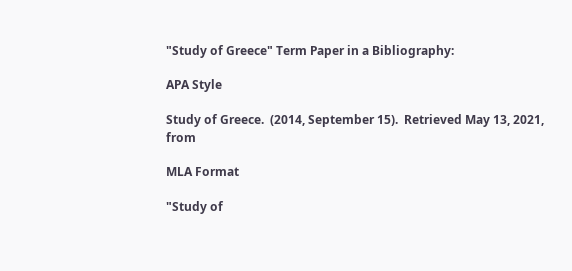"Study of Greece" Term Paper in a Bibliography:

APA Style

Study of Greece.  (2014, September 15).  Retrieved May 13, 2021, from

MLA Format

"Study of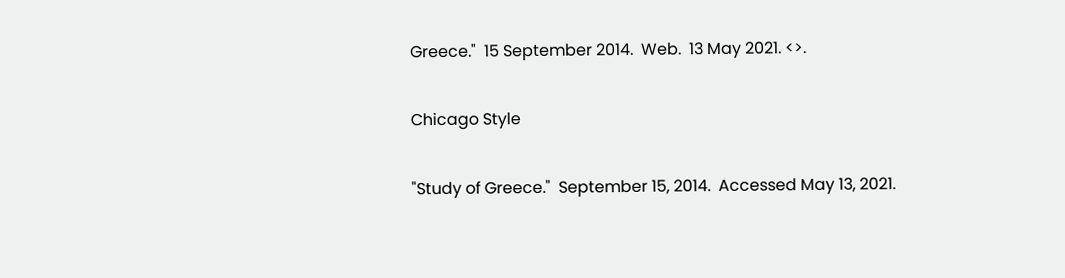Greece."  15 September 2014.  Web.  13 May 2021. <>.

Chicago Style

"Study of Greece."  September 15, 2014.  Accessed May 13, 2021.